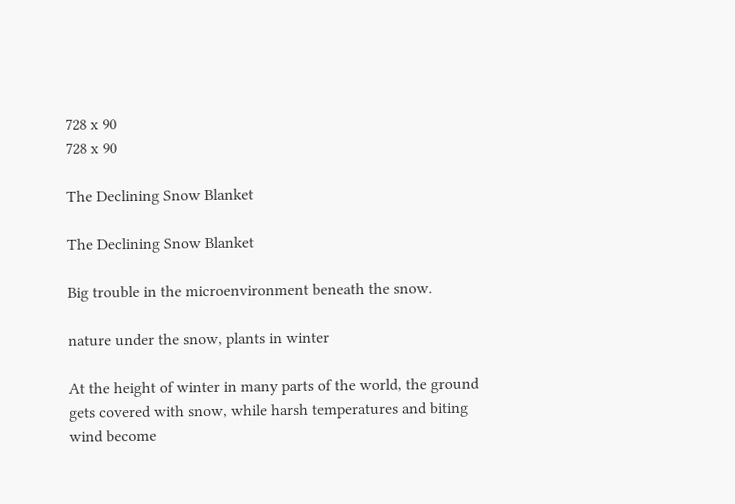728 x 90
728 x 90

The Declining Snow Blanket

The Declining Snow Blanket

Big trouble in the microenvironment beneath the snow.

nature under the snow, plants in winter

At the height of winter in many parts of the world, the ground gets covered with snow, while harsh temperatures and biting wind become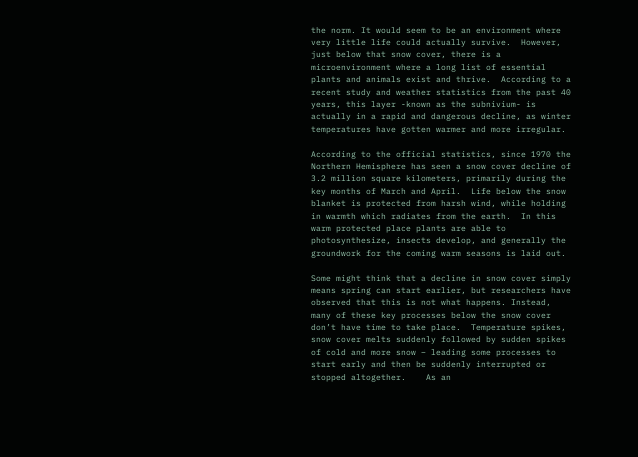the norm. It would seem to be an environment where very little life could actually survive.  However, just below that snow cover, there is a microenvironment where a long list of essential plants and animals exist and thrive.  According to a recent study and weather statistics from the past 40 years, this layer -known as the subnivium- is actually in a rapid and dangerous decline, as winter temperatures have gotten warmer and more irregular.

According to the official statistics, since 1970 the Northern Hemisphere has seen a snow cover decline of 3.2 million square kilometers, primarily during the key months of March and April.  Life below the snow blanket is protected from harsh wind, while holding in warmth which radiates from the earth.  In this warm protected place plants are able to photosynthesize, insects develop, and generally the groundwork for the coming warm seasons is laid out.

Some might think that a decline in snow cover simply means spring can start earlier, but researchers have observed that this is not what happens. Instead, many of these key processes below the snow cover don’t have time to take place.  Temperature spikes, snow cover melts suddenly followed by sudden spikes of cold and more snow – leading some processes to start early and then be suddenly interrupted or stopped altogether.    As an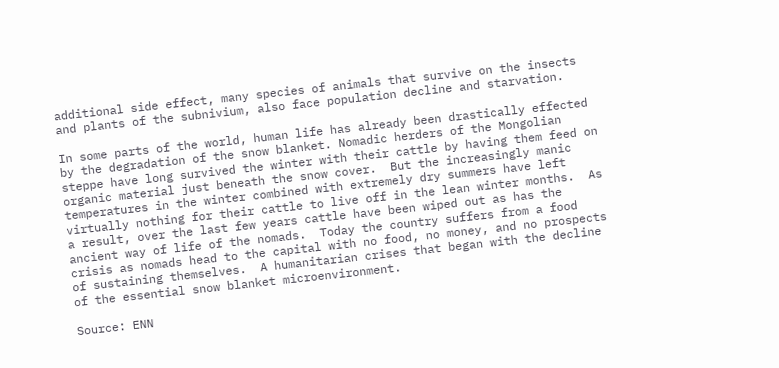additional side effect, many species of animals that survive on the insects and plants of the subnivium, also face population decline and starvation.

In some parts of the world, human life has already been drastically effected by the degradation of the snow blanket. Nomadic herders of the Mongolian steppe have long survived the winter with their cattle by having them feed on organic material just beneath the snow cover.  But the increasingly manic temperatures in the winter combined with extremely dry summers have left virtually nothing for their cattle to live off in the lean winter months.  As a result, over the last few years cattle have been wiped out as has the ancient way of life of the nomads.  Today the country suffers from a food crisis as nomads head to the capital with no food, no money, and no prospects of sustaining themselves.  A humanitarian crises that began with the decline of the essential snow blanket microenvironment.

Source: ENN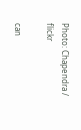Photo: Chapendra / flickr

can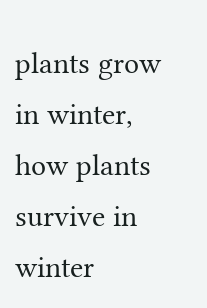plants grow in winter, how plants survive in winter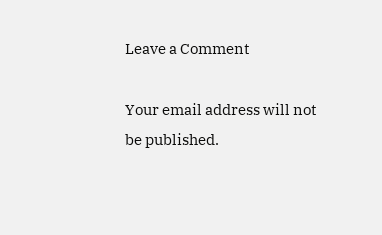Leave a Comment

Your email address will not be published.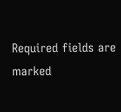Required fields are marked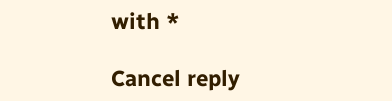with *

Cancel reply